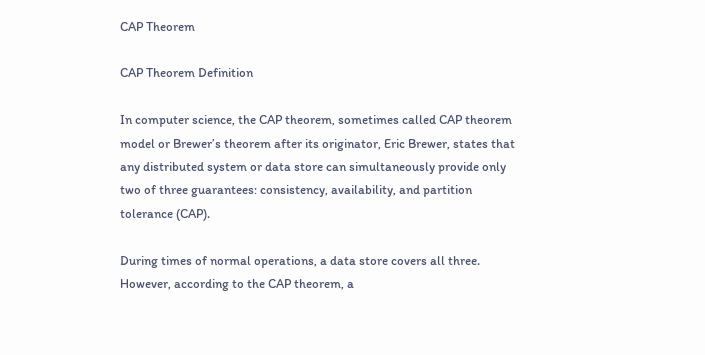CAP Theorem

CAP Theorem Definition

In computer science, the CAP theorem, sometimes called CAP theorem model or Brewer’s theorem after its originator, Eric Brewer, states that any distributed system or data store can simultaneously provide only two of three guarantees: consistency, availability, and partition tolerance (CAP).

During times of normal operations, a data store covers all three. However, according to the CAP theorem, a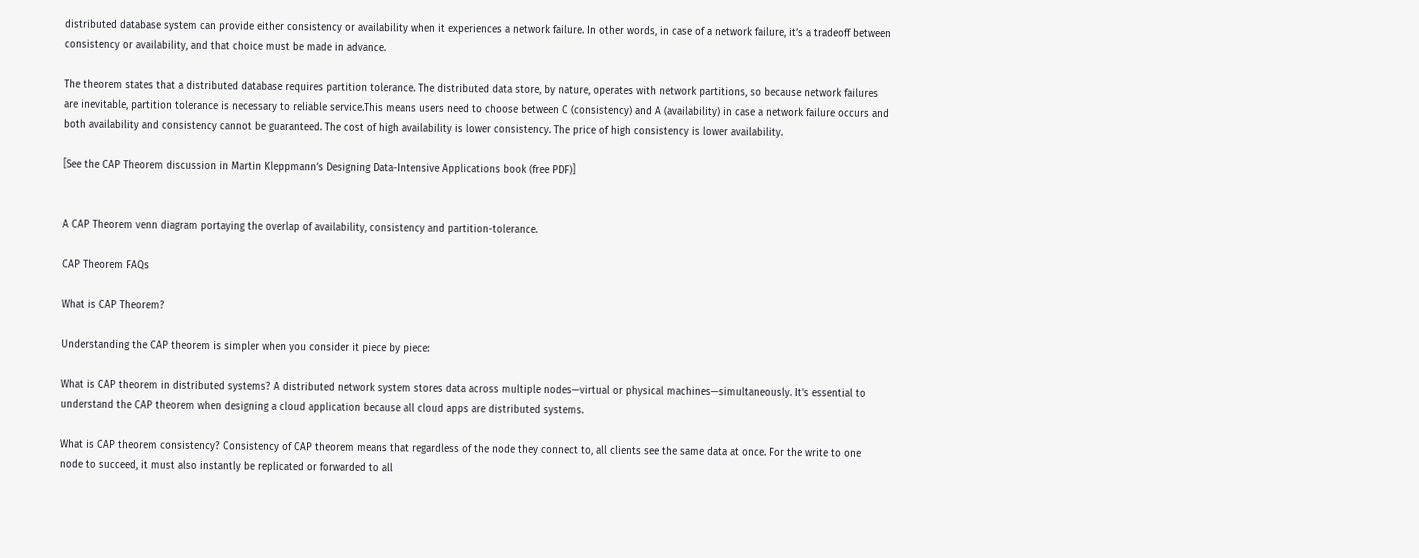distributed database system can provide either consistency or availability when it experiences a network failure. In other words, in case of a network failure, it’s a tradeoff between consistency or availability, and that choice must be made in advance.

The theorem states that a distributed database requires partition tolerance. The distributed data store, by nature, operates with network partitions, so because network failures are inevitable, partition tolerance is necessary to reliable service.This means users need to choose between C (consistency) and A (availability) in case a network failure occurs and both availability and consistency cannot be guaranteed. The cost of high availability is lower consistency. The price of high consistency is lower availability.

[See the CAP Theorem discussion in Martin Kleppmann’s Designing Data-Intensive Applications book (free PDF)]


A CAP Theorem venn diagram portaying the overlap of availability, consistency and partition-tolerance.

CAP Theorem FAQs

What is CAP Theorem?

Understanding the CAP theorem is simpler when you consider it piece by piece:

What is CAP theorem in distributed systems? A distributed network system stores data across multiple nodes—virtual or physical machines—simultaneously. It’s essential to understand the CAP theorem when designing a cloud application because all cloud apps are distributed systems.

What is CAP theorem consistency? Consistency of CAP theorem means that regardless of the node they connect to, all clients see the same data at once. For the write to one node to succeed, it must also instantly be replicated or forwarded to all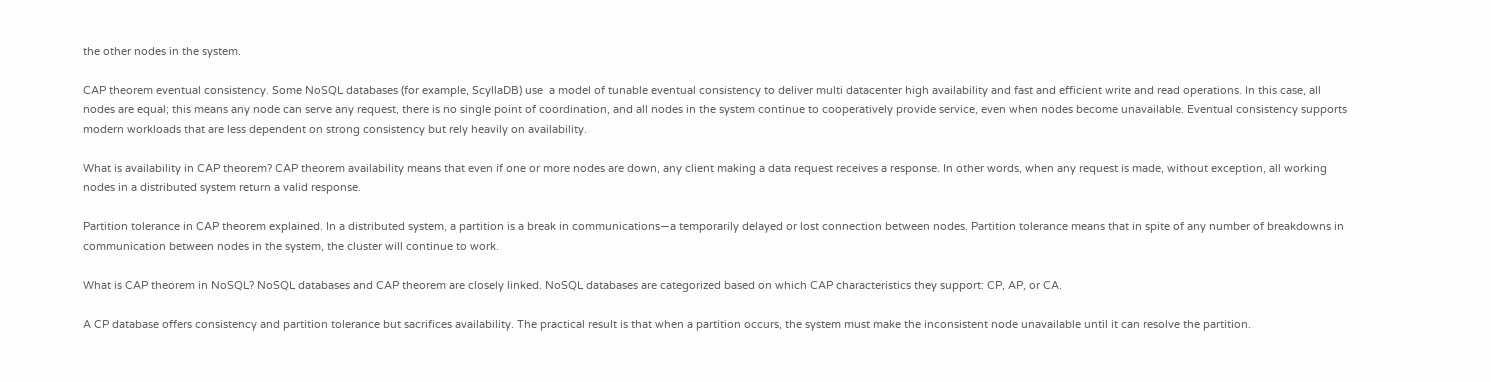the other nodes in the system.

CAP theorem eventual consistency. Some NoSQL databases (for example, ScyllaDB) use  a model of tunable eventual consistency to deliver multi datacenter high availability and fast and efficient write and read operations. In this case, all nodes are equal; this means any node can serve any request, there is no single point of coordination, and all nodes in the system continue to cooperatively provide service, even when nodes become unavailable. Eventual consistency supports modern workloads that are less dependent on strong consistency but rely heavily on availability.

What is availability in CAP theorem? CAP theorem availability means that even if one or more nodes are down, any client making a data request receives a response. In other words, when any request is made, without exception, all working nodes in a distributed system return a valid response.

Partition tolerance in CAP theorem explained. In a distributed system, a partition is a break in communications—a temporarily delayed or lost connection between nodes. Partition tolerance means that in spite of any number of breakdowns in communication between nodes in the system, the cluster will continue to work.

What is CAP theorem in NoSQL? NoSQL databases and CAP theorem are closely linked. NoSQL databases are categorized based on which CAP characteristics they support: CP, AP, or CA.

A CP database offers consistency and partition tolerance but sacrifices availability. The practical result is that when a partition occurs, the system must make the inconsistent node unavailable until it can resolve the partition.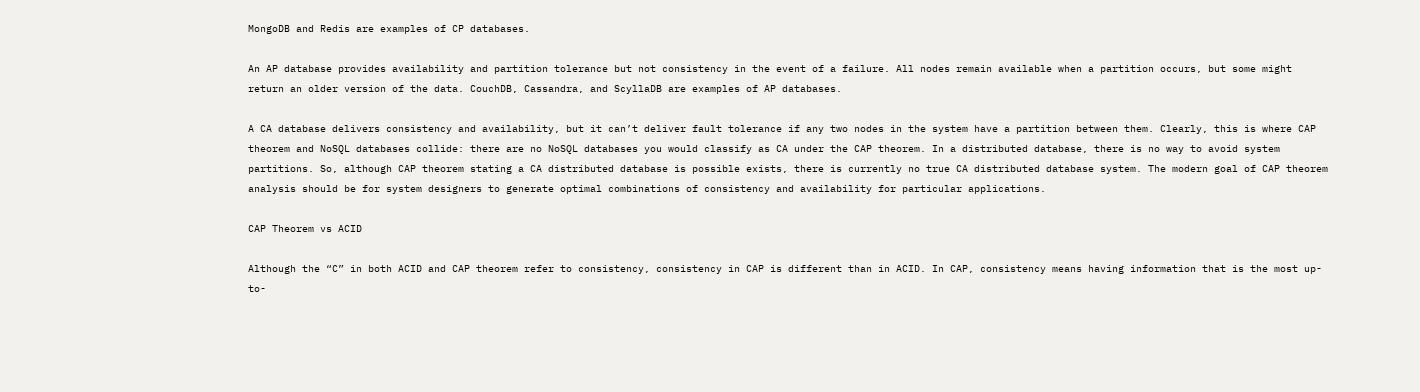MongoDB and Redis are examples of CP databases.

An AP database provides availability and partition tolerance but not consistency in the event of a failure. All nodes remain available when a partition occurs, but some might return an older version of the data. CouchDB, Cassandra, and ScyllaDB are examples of AP databases.

A CA database delivers consistency and availability, but it can’t deliver fault tolerance if any two nodes in the system have a partition between them. Clearly, this is where CAP theorem and NoSQL databases collide: there are no NoSQL databases you would classify as CA under the CAP theorem. In a distributed database, there is no way to avoid system partitions. So, although CAP theorem stating a CA distributed database is possible exists, there is currently no true CA distributed database system. The modern goal of CAP theorem analysis should be for system designers to generate optimal combinations of consistency and availability for particular applications.

CAP Theorem vs ACID

Although the “C” in both ACID and CAP theorem refer to consistency, consistency in CAP is different than in ACID. In CAP, consistency means having information that is the most up-to-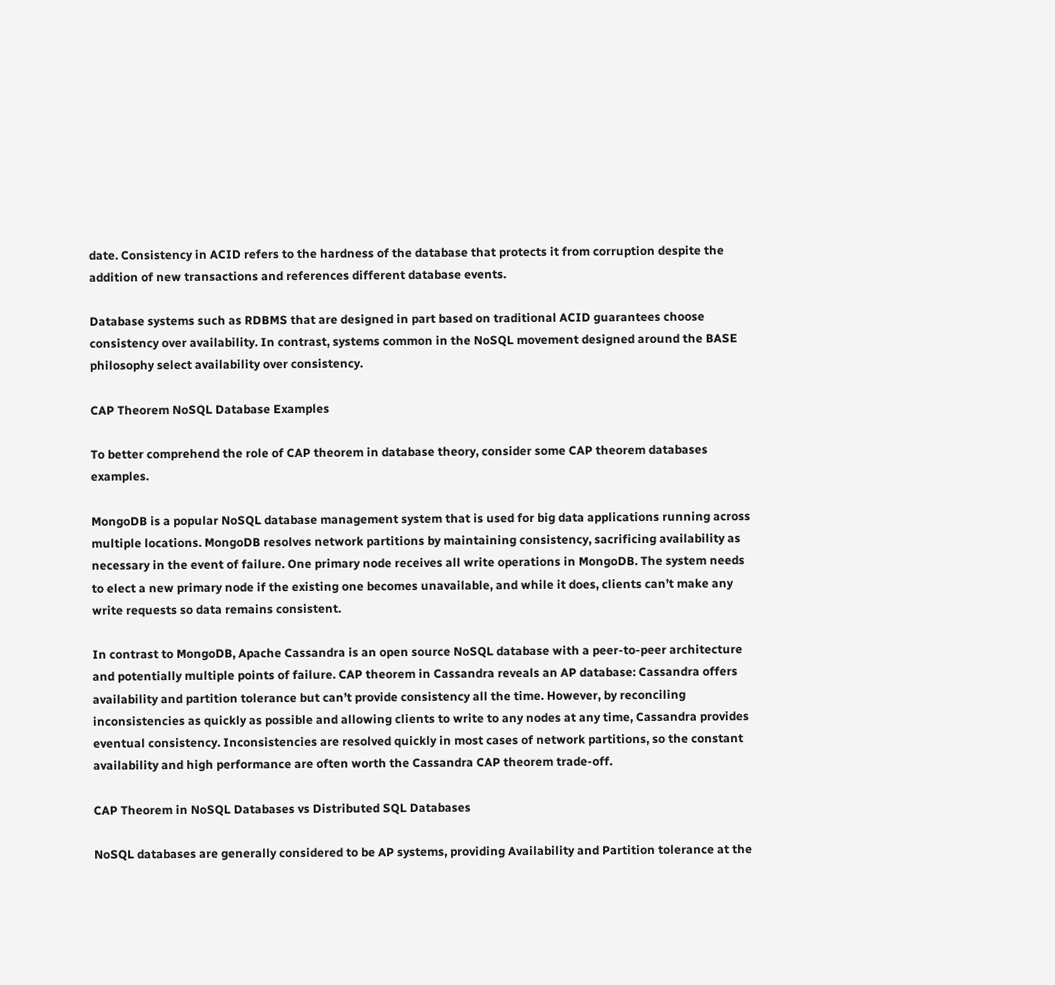date. Consistency in ACID refers to the hardness of the database that protects it from corruption despite the addition of new transactions and references different database events.

Database systems such as RDBMS that are designed in part based on traditional ACID guarantees choose consistency over availability. In contrast, systems common in the NoSQL movement designed around the BASE philosophy select availability over consistency.

CAP Theorem NoSQL Database Examples

To better comprehend the role of CAP theorem in database theory, consider some CAP theorem databases examples.

MongoDB is a popular NoSQL database management system that is used for big data applications running across multiple locations. MongoDB resolves network partitions by maintaining consistency, sacrificing availability as necessary in the event of failure. One primary node receives all write operations in MongoDB. The system needs to elect a new primary node if the existing one becomes unavailable, and while it does, clients can’t make any write requests so data remains consistent.

In contrast to MongoDB, Apache Cassandra is an open source NoSQL database with a peer-to-peer architecture and potentially multiple points of failure. CAP theorem in Cassandra reveals an AP database: Cassandra offers availability and partition tolerance but can’t provide consistency all the time. However, by reconciling inconsistencies as quickly as possible and allowing clients to write to any nodes at any time, Cassandra provides eventual consistency. Inconsistencies are resolved quickly in most cases of network partitions, so the constant availability and high performance are often worth the Cassandra CAP theorem trade-off.

CAP Theorem in NoSQL Databases vs Distributed SQL Databases

NoSQL databases are generally considered to be AP systems, providing Availability and Partition tolerance at the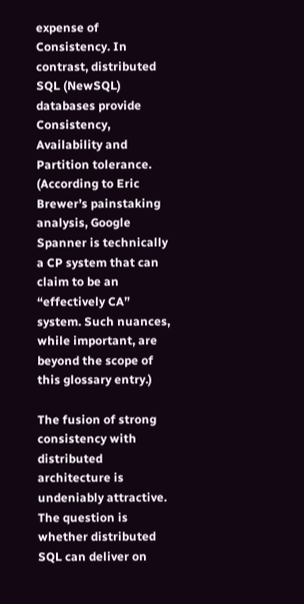expense of Consistency. In contrast, distributed SQL (NewSQL) databases provide Consistency, Availability and Partition tolerance. (According to Eric Brewer’s painstaking analysis, Google Spanner is technically a CP system that can claim to be an “effectively CA” system. Such nuances, while important, are beyond the scope of this glossary entry.)

The fusion of strong consistency with distributed architecture is undeniably attractive. The question is whether distributed SQL can deliver on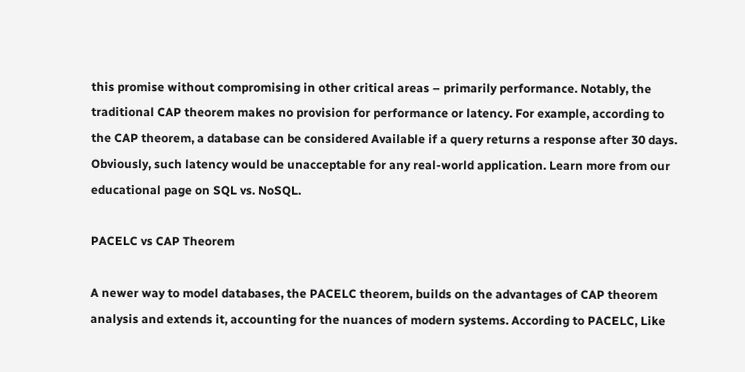this promise without compromising in other critical areas – primarily performance. Notably, the traditional CAP theorem makes no provision for performance or latency. For example, according to the CAP theorem, a database can be considered Available if a query returns a response after 30 days. Obviously, such latency would be unacceptable for any real-world application. Learn more from our educational page on SQL vs. NoSQL.

PACELC vs CAP Theorem

A newer way to model databases, the PACELC theorem, builds on the advantages of CAP theorem analysis and extends it, accounting for the nuances of modern systems. According to PACELC, Like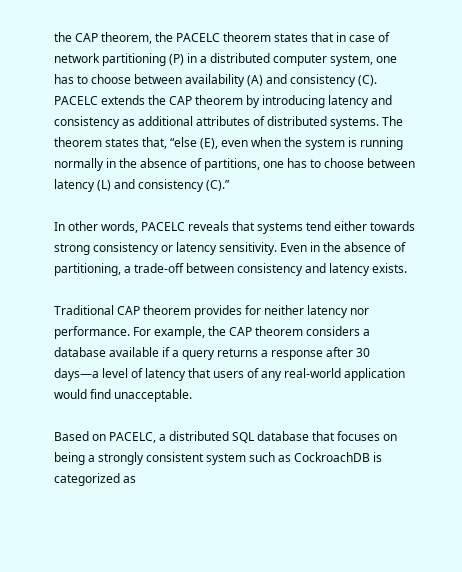the CAP theorem, the PACELC theorem states that in case of network partitioning (P) in a distributed computer system, one has to choose between availability (A) and consistency (C). PACELC extends the CAP theorem by introducing latency and consistency as additional attributes of distributed systems. The theorem states that, “else (E), even when the system is running normally in the absence of partitions, one has to choose between latency (L) and consistency (C).”

In other words, PACELC reveals that systems tend either towards strong consistency or latency sensitivity. Even in the absence of partitioning, a trade-off between consistency and latency exists.

Traditional CAP theorem provides for neither latency nor performance. For example, the CAP theorem considers a database available if a query returns a response after 30 days—a level of latency that users of any real-world application would find unacceptable.

Based on PACELC, a distributed SQL database that focuses on being a strongly consistent system such as CockroachDB is categorized as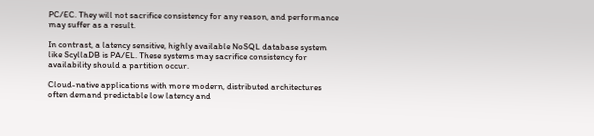PC/EC. They will not sacrifice consistency for any reason, and performance may suffer as a result.

In contrast, a latency sensitive, highly available NoSQL database system like ScyllaDB is PA/EL. These systems may sacrifice consistency for availability should a partition occur.

Cloud-native applications with more modern, distributed architectures often demand predictable low latency and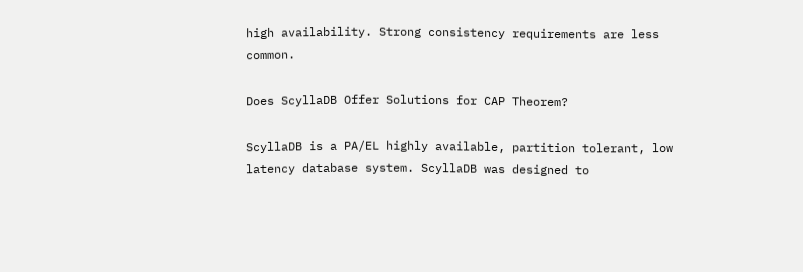high availability. Strong consistency requirements are less common.

Does ScyllaDB Offer Solutions for CAP Theorem?

ScyllaDB is a PA/EL highly available, partition tolerant, low latency database system. ScyllaDB was designed to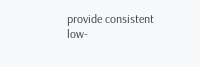provide consistent low-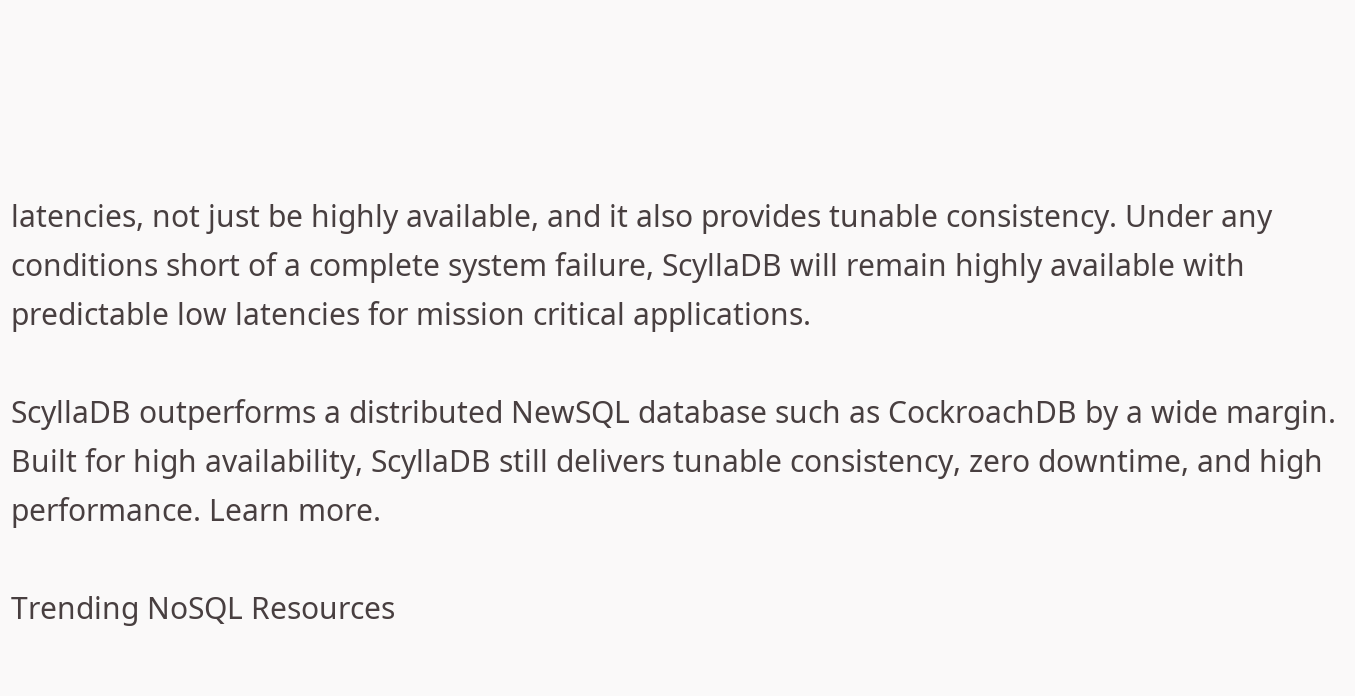latencies, not just be highly available, and it also provides tunable consistency. Under any conditions short of a complete system failure, ScyllaDB will remain highly available with predictable low latencies for mission critical applications.

ScyllaDB outperforms a distributed NewSQL database such as CockroachDB by a wide margin. Built for high availability, ScyllaDB still delivers tunable consistency, zero downtime, and high performance. Learn more.

Trending NoSQL Resources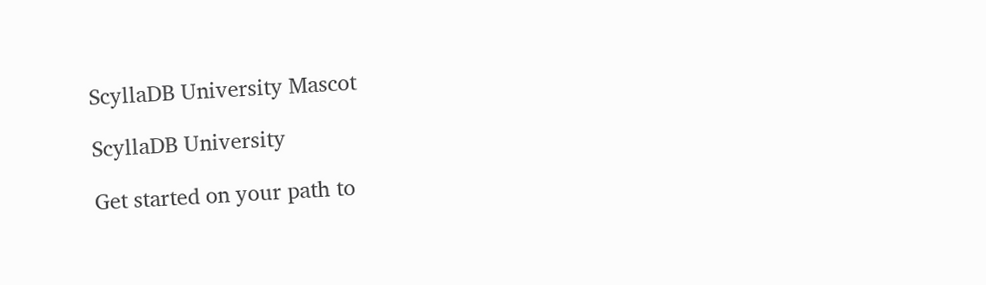ScyllaDB University Mascot

ScyllaDB University

Get started on your path to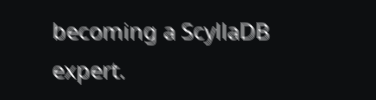becoming a ScyllaDB expert.